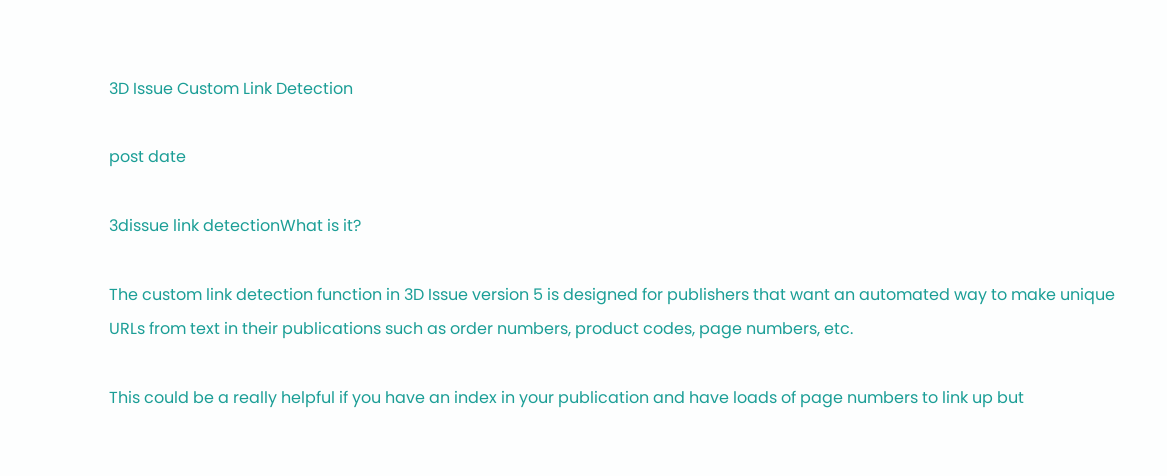3D Issue Custom Link Detection

post date

3dissue link detectionWhat is it?

The custom link detection function in 3D Issue version 5 is designed for publishers that want an automated way to make unique URLs from text in their publications such as order numbers, product codes, page numbers, etc.

This could be a really helpful if you have an index in your publication and have loads of page numbers to link up but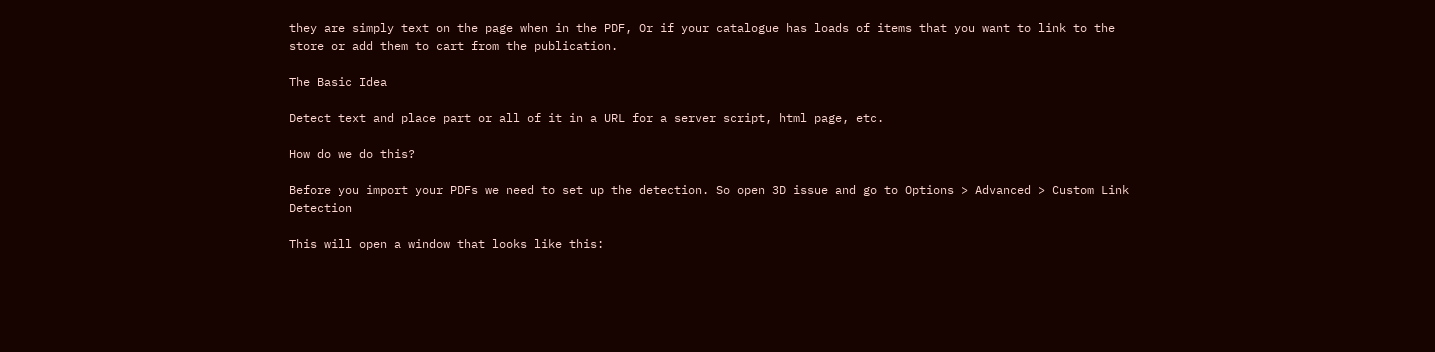they are simply text on the page when in the PDF, Or if your catalogue has loads of items that you want to link to the store or add them to cart from the publication.

The Basic Idea

Detect text and place part or all of it in a URL for a server script, html page, etc.

How do we do this?

Before you import your PDFs we need to set up the detection. So open 3D issue and go to Options > Advanced > Custom Link Detection

This will open a window that looks like this: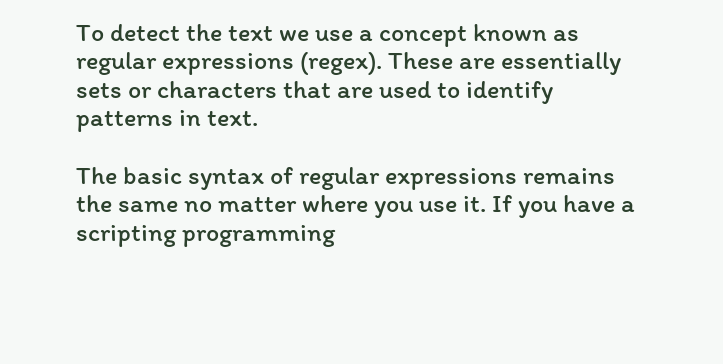To detect the text we use a concept known as regular expressions (regex). These are essentially sets or characters that are used to identify patterns in text.

The basic syntax of regular expressions remains the same no matter where you use it. If you have a scripting programming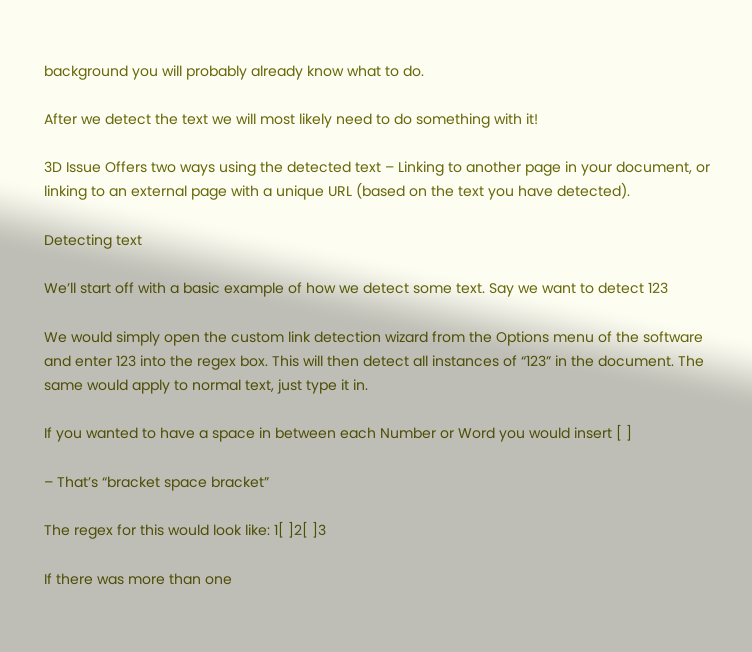background you will probably already know what to do.

After we detect the text we will most likely need to do something with it!

3D Issue Offers two ways using the detected text – Linking to another page in your document, or linking to an external page with a unique URL (based on the text you have detected).

Detecting text

We’ll start off with a basic example of how we detect some text. Say we want to detect 123

We would simply open the custom link detection wizard from the Options menu of the software and enter 123 into the regex box. This will then detect all instances of “123” in the document. The same would apply to normal text, just type it in.

If you wanted to have a space in between each Number or Word you would insert [ ]

– That’s “bracket space bracket”

The regex for this would look like: 1[ ]2[ ]3

If there was more than one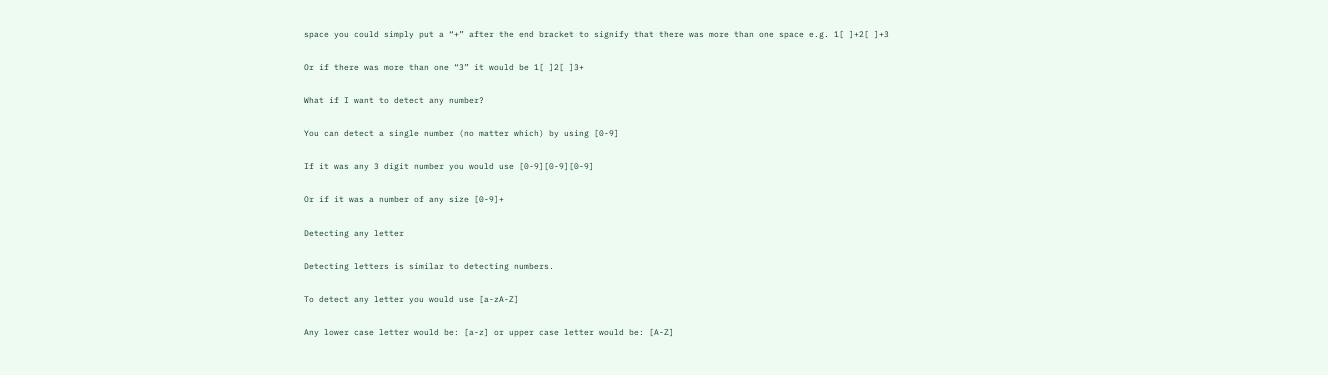space you could simply put a “+” after the end bracket to signify that there was more than one space e.g. 1[ ]+2[ ]+3

Or if there was more than one “3” it would be 1[ ]2[ ]3+

What if I want to detect any number?

You can detect a single number (no matter which) by using [0-9]

If it was any 3 digit number you would use [0-9][0-9][0-9]

Or if it was a number of any size [0-9]+

Detecting any letter

Detecting letters is similar to detecting numbers.

To detect any letter you would use [a-zA-Z]

Any lower case letter would be: [a-z] or upper case letter would be: [A-Z]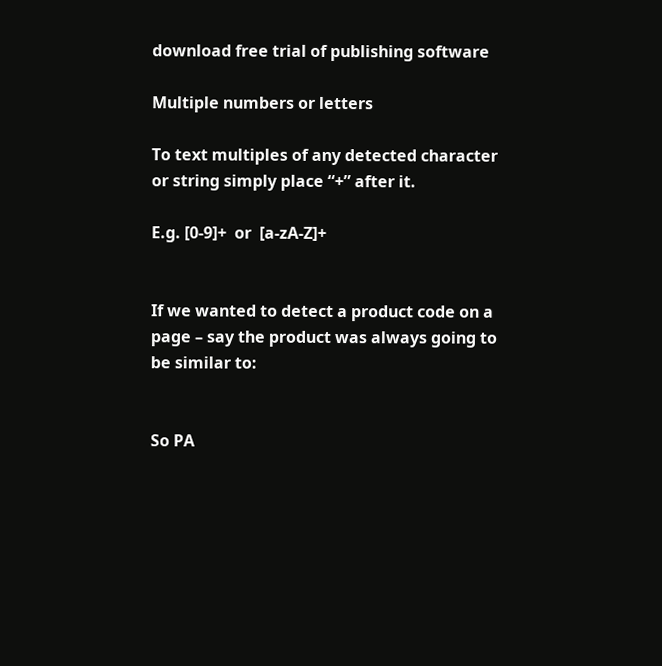download free trial of publishing software

Multiple numbers or letters

To text multiples of any detected character or string simply place “+” after it.

E.g. [0-9]+  or  [a-zA-Z]+


If we wanted to detect a product code on a page – say the product was always going to be similar to:


So PA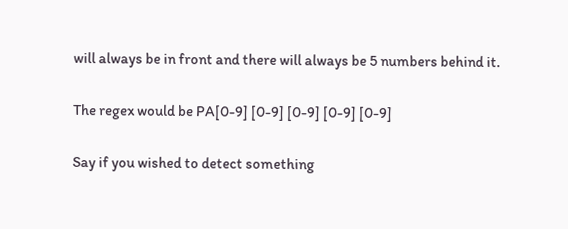will always be in front and there will always be 5 numbers behind it.

The regex would be PA[0-9] [0-9] [0-9] [0-9] [0-9]

Say if you wished to detect something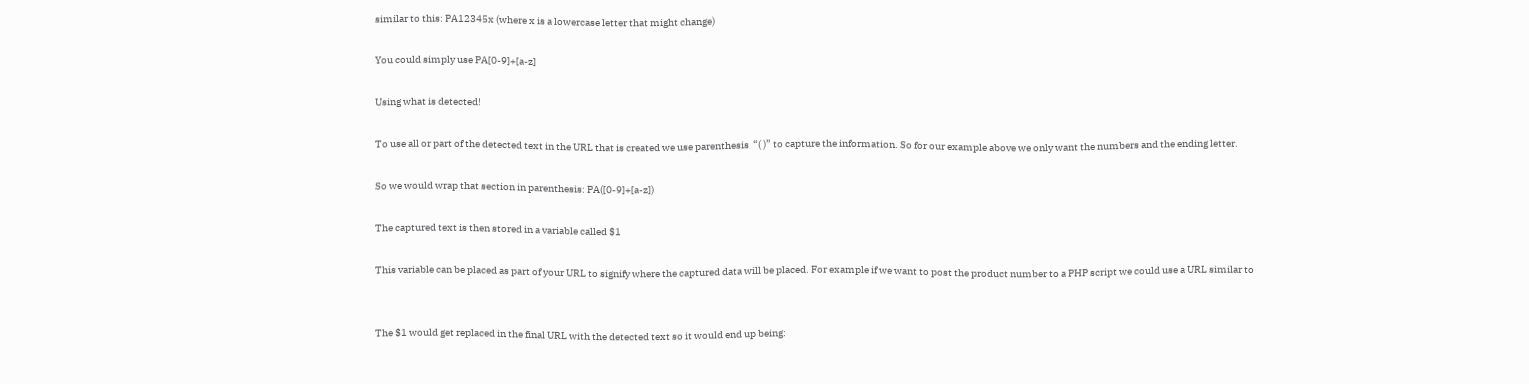similar to this: PA12345x (where x is a lowercase letter that might change)

You could simply use PA[0-9]+[a-z]

Using what is detected!

To use all or part of the detected text in the URL that is created we use parenthesis  “( )” to capture the information. So for our example above we only want the numbers and the ending letter.

So we would wrap that section in parenthesis: PA([0-9]+[a-z])

The captured text is then stored in a variable called $1

This variable can be placed as part of your URL to signify where the captured data will be placed. For example if we want to post the product number to a PHP script we could use a URL similar to


The $1 would get replaced in the final URL with the detected text so it would end up being: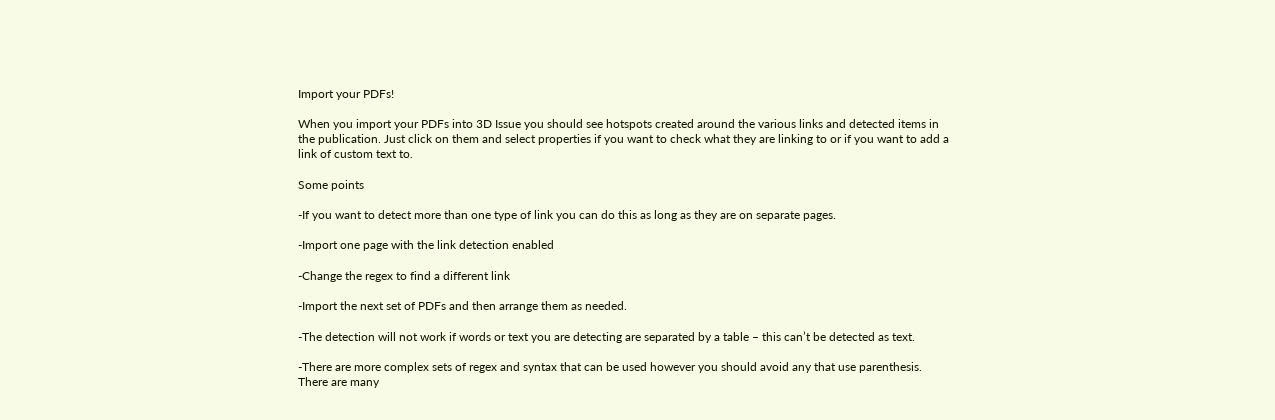Import your PDFs!

When you import your PDFs into 3D Issue you should see hotspots created around the various links and detected items in the publication. Just click on them and select properties if you want to check what they are linking to or if you want to add a link of custom text to.

Some points

-If you want to detect more than one type of link you can do this as long as they are on separate pages.

-Import one page with the link detection enabled

-Change the regex to find a different link

-Import the next set of PDFs and then arrange them as needed.

-The detection will not work if words or text you are detecting are separated by a table – this can’t be detected as text.

-There are more complex sets of regex and syntax that can be used however you should avoid any that use parenthesis. There are many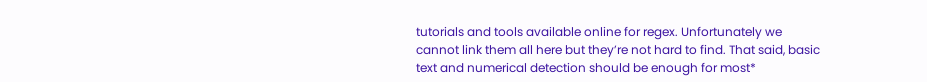tutorials and tools available online for regex. Unfortunately we cannot link them all here but they’re not hard to find. That said, basic text and numerical detection should be enough for most*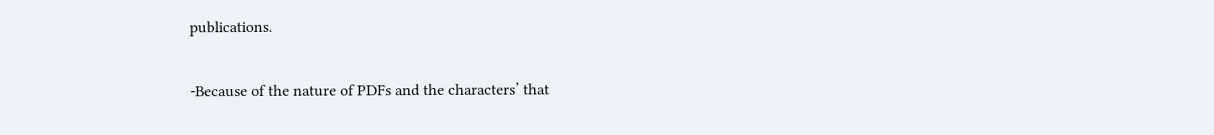publications.

-Because of the nature of PDFs and the characters’ that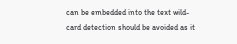can be embedded into the text wild-card detection should be avoided as it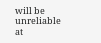will be unreliable at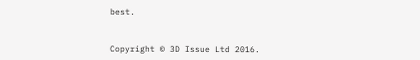best.


Copyright © 3D Issue Ltd 2016.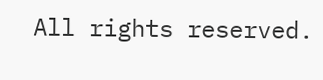All rights reserved.